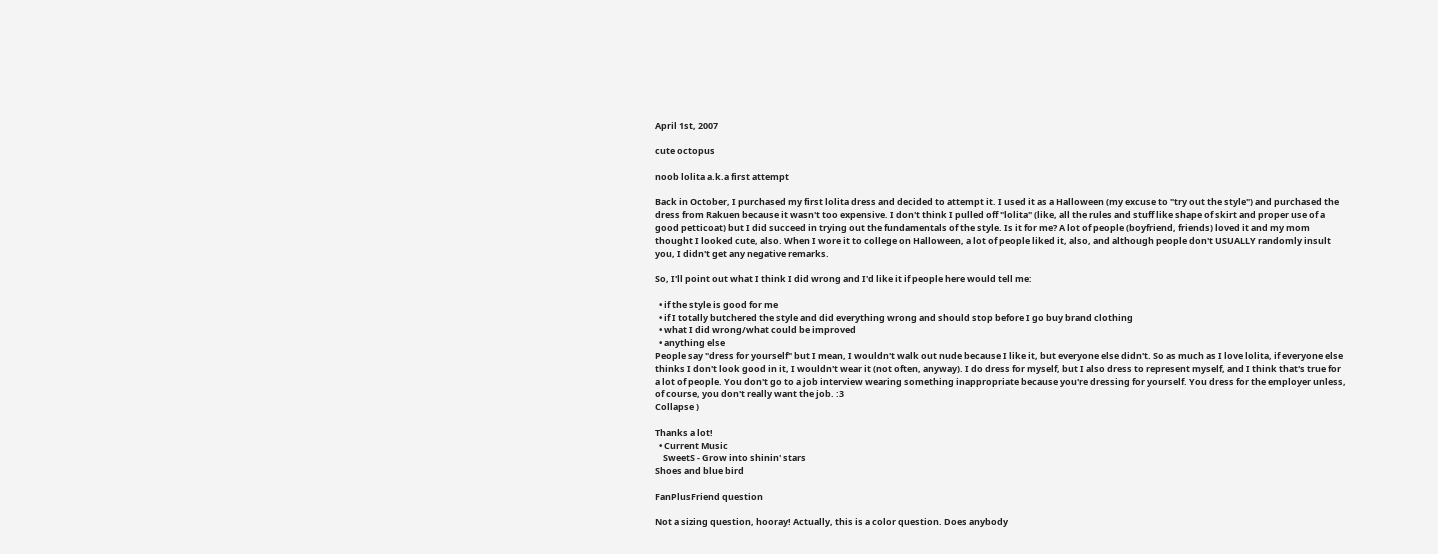April 1st, 2007

cute octopus

noob lolita a.k.a first attempt

Back in October, I purchased my first lolita dress and decided to attempt it. I used it as a Halloween (my excuse to "try out the style") and purchased the dress from Rakuen because it wasn't too expensive. I don't think I pulled off "lolita" (like, all the rules and stuff like shape of skirt and proper use of a good petticoat) but I did succeed in trying out the fundamentals of the style. Is it for me? A lot of people (boyfriend, friends) loved it and my mom thought I looked cute, also. When I wore it to college on Halloween, a lot of people liked it, also, and although people don't USUALLY randomly insult you, I didn't get any negative remarks.

So, I'll point out what I think I did wrong and I'd like it if people here would tell me:

  • if the style is good for me
  • if I totally butchered the style and did everything wrong and should stop before I go buy brand clothing
  • what I did wrong/what could be improved
  • anything else
People say "dress for yourself" but I mean, I wouldn't walk out nude because I like it, but everyone else didn't. So as much as I love lolita, if everyone else thinks I don't look good in it, I wouldn't wear it (not often, anyway). I do dress for myself, but I also dress to represent myself, and I think that's true for a lot of people. You don't go to a job interview wearing something inappropriate because you're dressing for yourself. You dress for the employer unless, of course, you don't really want the job. :3
Collapse )

Thanks a lot!
  • Current Music
    SweetS - Grow into shinin' stars
Shoes and blue bird

FanPlusFriend question

Not a sizing question, hooray! Actually, this is a color question. Does anybody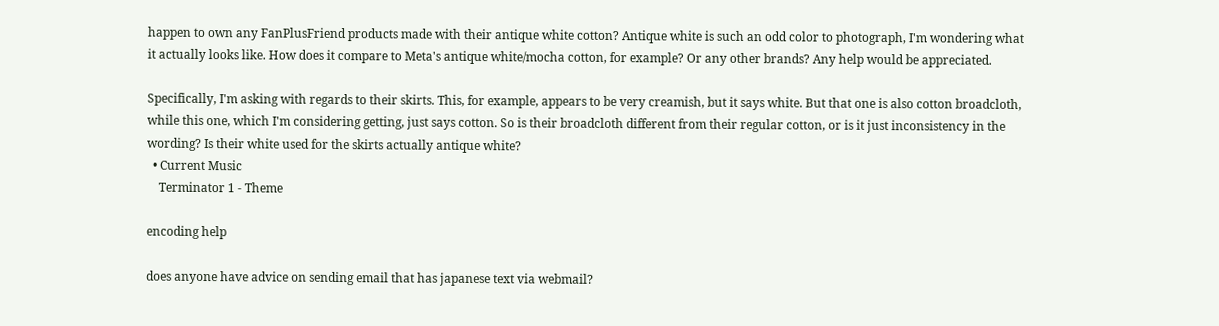happen to own any FanPlusFriend products made with their antique white cotton? Antique white is such an odd color to photograph, I'm wondering what it actually looks like. How does it compare to Meta's antique white/mocha cotton, for example? Or any other brands? Any help would be appreciated.

Specifically, I'm asking with regards to their skirts. This, for example, appears to be very creamish, but it says white. But that one is also cotton broadcloth, while this one, which I'm considering getting, just says cotton. So is their broadcloth different from their regular cotton, or is it just inconsistency in the wording? Is their white used for the skirts actually antique white?
  • Current Music
    Terminator 1 - Theme

encoding help

does anyone have advice on sending email that has japanese text via webmail?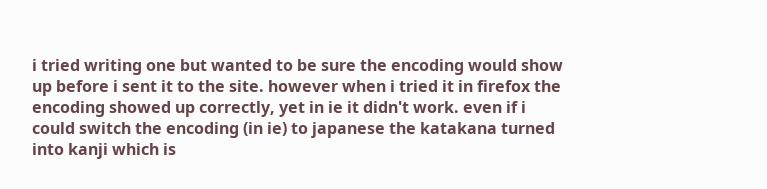i tried writing one but wanted to be sure the encoding would show up before i sent it to the site. however when i tried it in firefox the encoding showed up correctly, yet in ie it didn't work. even if i could switch the encoding (in ie) to japanese the katakana turned into kanji which is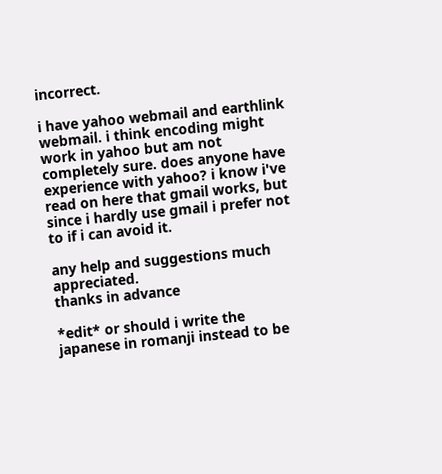incorrect.

i have yahoo webmail and earthlink webmail. i think encoding might work in yahoo but am not completely sure. does anyone have experience with yahoo? i know i've read on here that gmail works, but since i hardly use gmail i prefer not to if i can avoid it.

any help and suggestions much appreciated.
thanks in advance

*edit* or should i write the japanese in romanji instead to be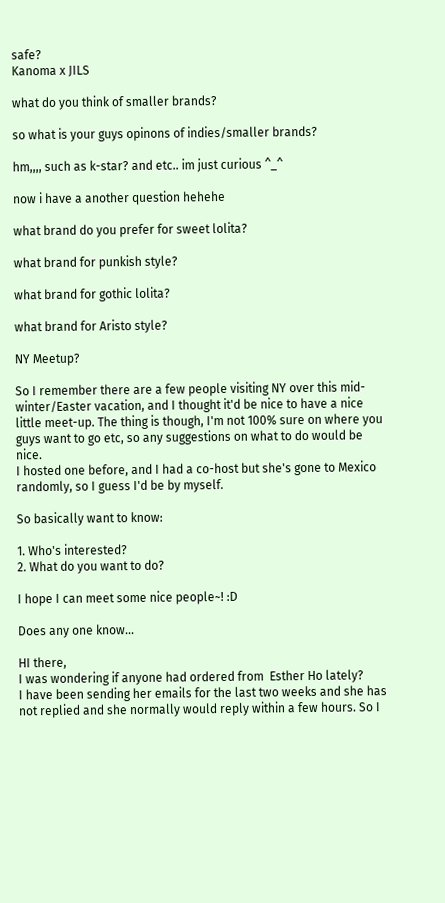safe?
Kanoma x JILS

what do you think of smaller brands?

so what is your guys opinons of indies/smaller brands?

hm,,,, such as k-star? and etc.. im just curious ^_^

now i have a another question hehehe

what brand do you prefer for sweet lolita?

what brand for punkish style?

what brand for gothic lolita?

what brand for Aristo style?

NY Meetup?

So I remember there are a few people visiting NY over this mid-winter/Easter vacation, and I thought it'd be nice to have a nice little meet-up. The thing is though, I'm not 100% sure on where you guys want to go etc, so any suggestions on what to do would be nice.
I hosted one before, and I had a co-host but she's gone to Mexico randomly, so I guess I'd be by myself.

So basically want to know:

1. Who's interested?
2. What do you want to do?

I hope I can meet some nice people~! :D

Does any one know...

HI there,
I was wondering if anyone had ordered from  Esther Ho lately?
I have been sending her emails for the last two weeks and she has not replied and she normally would reply within a few hours. So I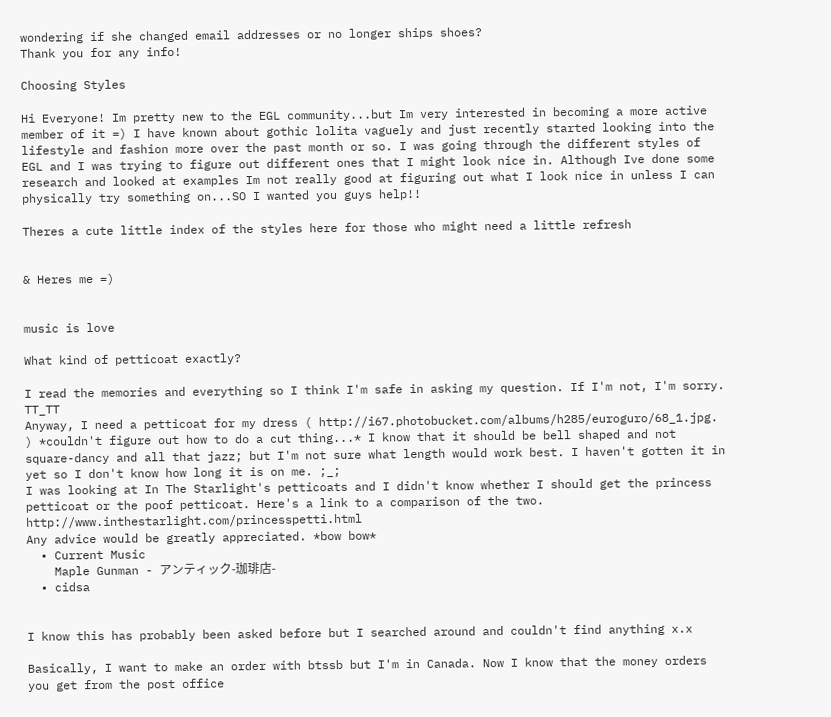wondering if she changed email addresses or no longer ships shoes?
Thank you for any info!

Choosing Styles

Hi Everyone! Im pretty new to the EGL community...but Im very interested in becoming a more active member of it =) I have known about gothic lolita vaguely and just recently started looking into the lifestyle and fashion more over the past month or so. I was going through the different styles of EGL and I was trying to figure out different ones that I might look nice in. Although Ive done some research and looked at examples Im not really good at figuring out what I look nice in unless I can physically try something on...SO I wanted you guys help!!

Theres a cute little index of the styles here for those who might need a little refresh


& Heres me =)


music is love

What kind of petticoat exactly?

I read the memories and everything so I think I'm safe in asking my question. If I'm not, I'm sorry. TT_TT
Anyway, I need a petticoat for my dress ( http://i67.photobucket.com/albums/h285/euroguro/68_1.jpg. ) *couldn't figure out how to do a cut thing...* I know that it should be bell shaped and not square-dancy and all that jazz; but I'm not sure what length would work best. I haven't gotten it in yet so I don't know how long it is on me. ;_;
I was looking at In The Starlight's petticoats and I didn't know whether I should get the princess petticoat or the poof petticoat. Here's a link to a comparison of the two. http://www.inthestarlight.com/princesspetti.html
Any advice would be greatly appreciated. *bow bow*
  • Current Music
    Maple Gunman - アンティック-珈琲店-
  • cidsa


I know this has probably been asked before but I searched around and couldn't find anything x.x

Basically, I want to make an order with btssb but I'm in Canada. Now I know that the money orders you get from the post office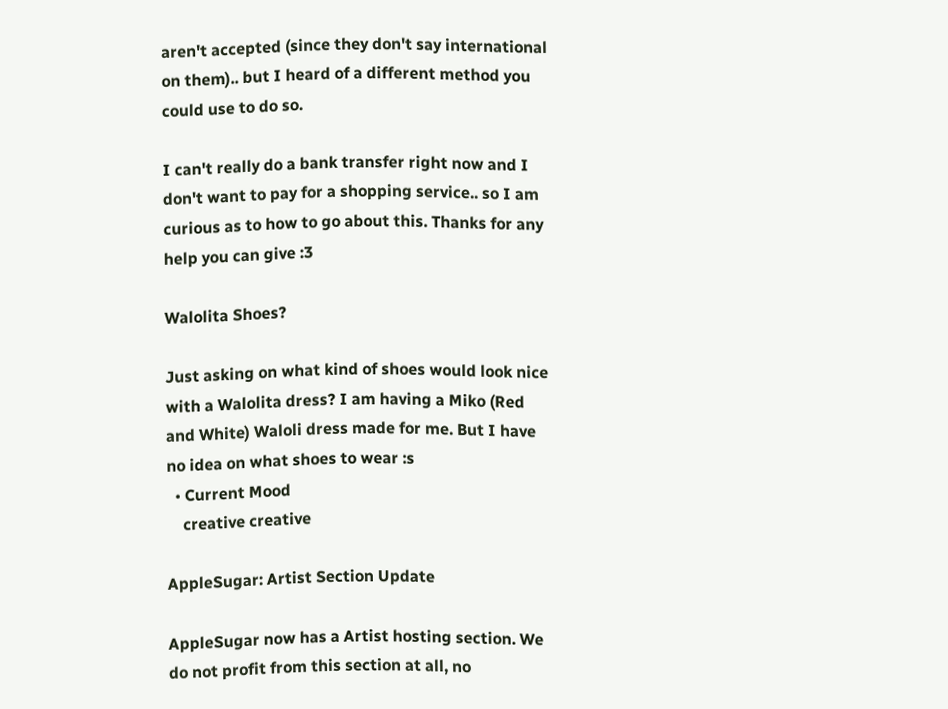aren't accepted (since they don't say international on them).. but I heard of a different method you could use to do so.

I can't really do a bank transfer right now and I don't want to pay for a shopping service.. so I am curious as to how to go about this. Thanks for any help you can give :3

Walolita Shoes?

Just asking on what kind of shoes would look nice with a Walolita dress? I am having a Miko (Red and White) Waloli dress made for me. But I have no idea on what shoes to wear :s
  • Current Mood
    creative creative

AppleSugar: Artist Section Update

AppleSugar now has a Artist hosting section. We do not profit from this section at all, no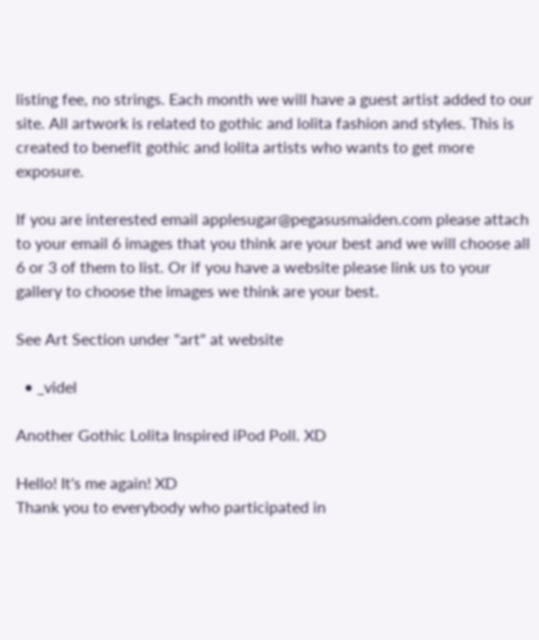listing fee, no strings. Each month we will have a guest artist added to our site. All artwork is related to gothic and lolita fashion and styles. This is created to benefit gothic and lolita artists who wants to get more exposure.

If you are interested email applesugar@pegasusmaiden.com please attach to your email 6 images that you think are your best and we will choose all 6 or 3 of them to list. Or if you have a website please link us to your gallery to choose the images we think are your best.

See Art Section under "art" at website

  • _videl

Another Gothic Lolita Inspired iPod Poll. XD

Hello! It's me again! XD
Thank you to everybody who participated in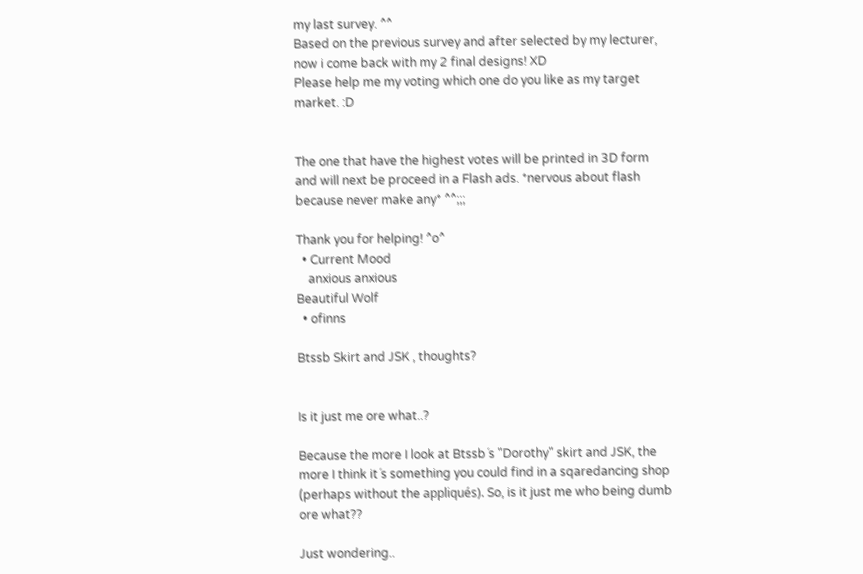my last survey. ^^
Based on the previous survey and after selected by my lecturer, now i come back with my 2 final designs! XD
Please help me my voting which one do you like as my target market. :D


The one that have the highest votes will be printed in 3D form and will next be proceed in a Flash ads. *nervous about flash because never make any* ^^;;;

Thank you for helping! ^o^
  • Current Mood
    anxious anxious
Beautiful Wolf
  • ofinns

Btssb Skirt and JSK , thoughts?


Is it just me ore what..?

Because the more I look at Btssb´s "Dorothy" skirt and JSK, the more I think it´s something you could find in a sqaredancing shop (perhaps without the appliqués). So, is it just me who being dumb ore what??

Just wondering..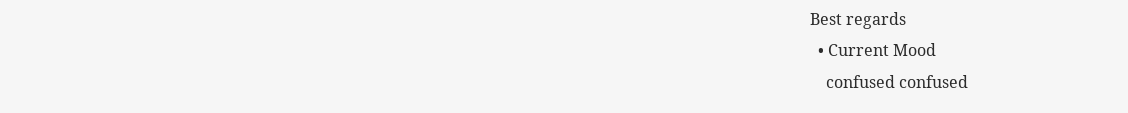Best regards
  • Current Mood
    confused confused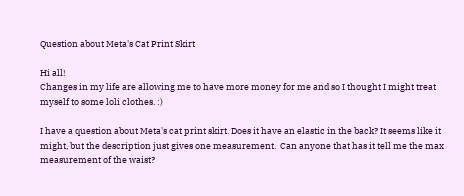Question about Meta's Cat Print Skirt

Hi all!
Changes in my life are allowing me to have more money for me and so I thought I might treat myself to some loli clothes. :)

I have a question about Meta's cat print skirt. Does it have an elastic in the back? It seems like it might, but the description just gives one measurement.  Can anyone that has it tell me the max measurement of the waist?